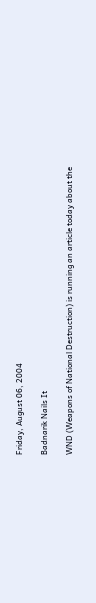Friday, August 06, 2004

Badnarik Nails It

WND (Weapons of National Destruction) is running an article today about the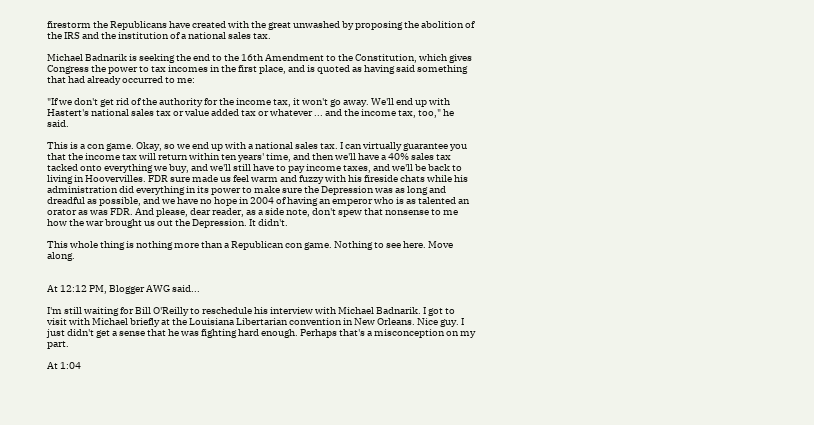firestorm the Republicans have created with the great unwashed by proposing the abolition of the IRS and the institution of a national sales tax.

Michael Badnarik is seeking the end to the 16th Amendment to the Constitution, which gives Congress the power to tax incomes in the first place, and is quoted as having said something that had already occurred to me:

"If we don't get rid of the authority for the income tax, it won't go away. We'll end up with Hastert's national sales tax or value added tax or whatever ... and the income tax, too," he said.

This is a con game. Okay, so we end up with a national sales tax. I can virtually guarantee you that the income tax will return within ten years' time, and then we'll have a 40% sales tax tacked onto everything we buy, and we'll still have to pay income taxes, and we'll be back to living in Hoovervilles. FDR sure made us feel warm and fuzzy with his fireside chats while his administration did everything in its power to make sure the Depression was as long and dreadful as possible, and we have no hope in 2004 of having an emperor who is as talented an orator as was FDR. And please, dear reader, as a side note, don't spew that nonsense to me how the war brought us out the Depression. It didn't.

This whole thing is nothing more than a Republican con game. Nothing to see here. Move along.


At 12:12 PM, Blogger AWG said...

I'm still waiting for Bill O'Reilly to reschedule his interview with Michael Badnarik. I got to visit with Michael briefly at the Louisiana Libertarian convention in New Orleans. Nice guy. I just didn't get a sense that he was fighting hard enough. Perhaps that's a misconception on my part.

At 1:04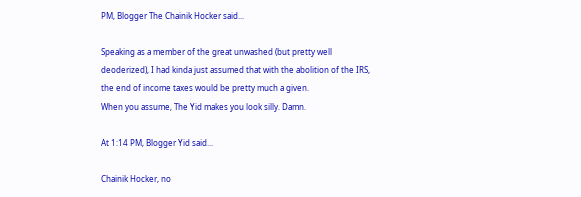PM, Blogger The Chainik Hocker said...

Speaking as a member of the great unwashed (but pretty well deoderized), I had kinda just assumed that with the abolition of the IRS, the end of income taxes would be pretty much a given.
When you assume, The Yid makes you look silly. Damn.

At 1:14 PM, Blogger Yid said...

Chainik Hocker, no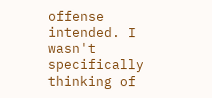offense intended. I wasn't specifically thinking of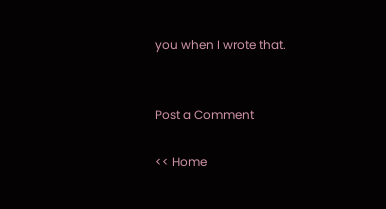you when I wrote that.


Post a Comment

<< Home